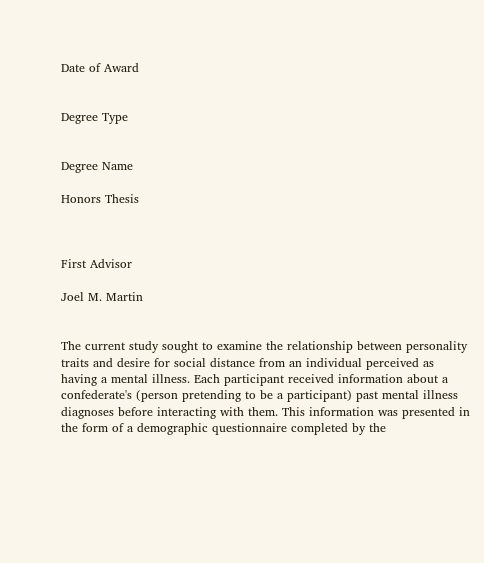Date of Award


Degree Type


Degree Name

Honors Thesis



First Advisor

Joel M. Martin


The current study sought to examine the relationship between personality traits and desire for social distance from an individual perceived as having a mental illness. Each participant received information about a confederate's (person pretending to be a participant) past mental illness diagnoses before interacting with them. This information was presented in the form of a demographic questionnaire completed by the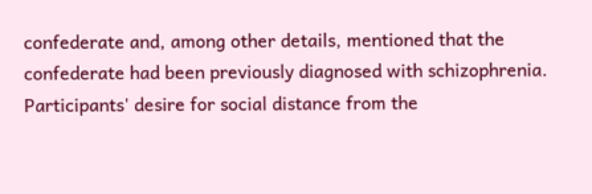confederate and, among other details, mentioned that the confederate had been previously diagnosed with schizophrenia. Participants' desire for social distance from the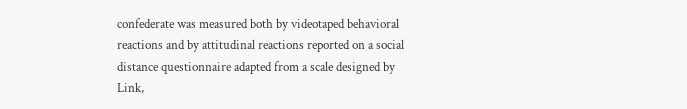confederate was measured both by videotaped behavioral reactions and by attitudinal reactions reported on a social distance questionnaire adapted from a scale designed by Link,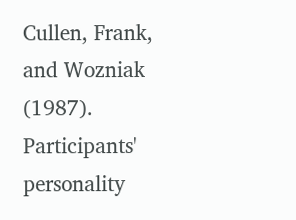Cullen, Frank, and Wozniak (1987). Participants' personality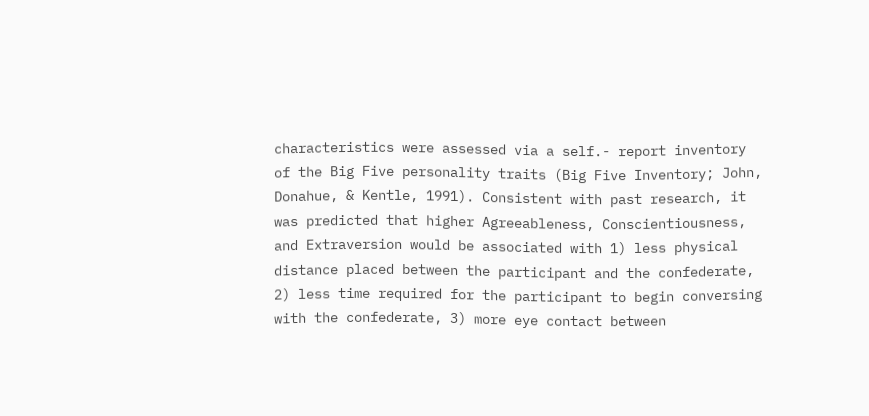characteristics were assessed via a self.- report inventory of the Big Five personality traits (Big Five Inventory; John, Donahue, & Kentle, 1991). Consistent with past research, it was predicted that higher Agreeableness, Conscientiousness, and Extraversion would be associated with 1) less physical distance placed between the participant and the confederate, 2) less time required for the participant to begin conversing with the confederate, 3) more eye contact between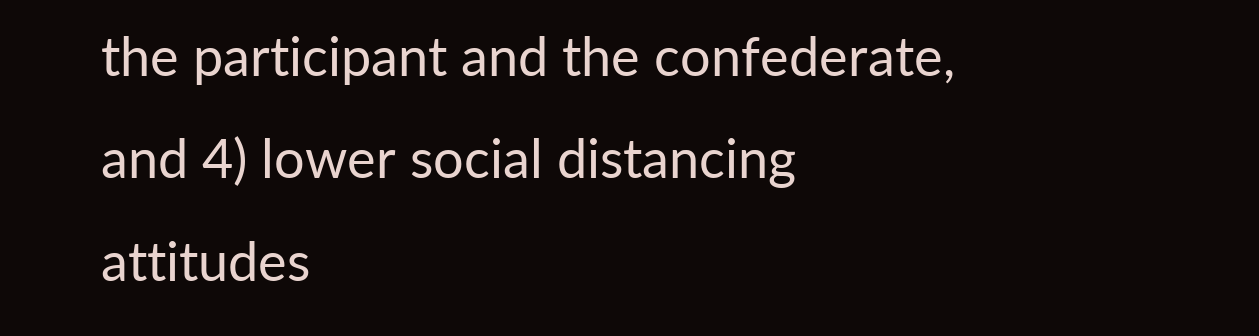the participant and the confederate, and 4) lower social distancing attitudes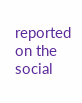reported on the social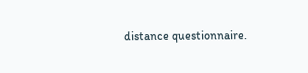distance questionnaire.